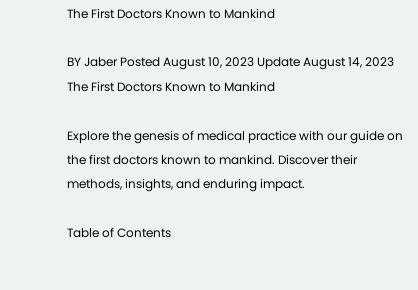The First Doctors Known to Mankind

BY Jaber Posted August 10, 2023 Update August 14, 2023
The First Doctors Known to Mankind

Explore the genesis of medical practice with our guide on the first doctors known to mankind. Discover their methods, insights, and enduring impact.

Table of Contents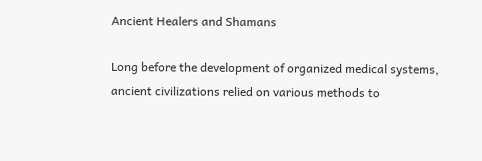Ancient Healers and Shamans

Long before the development of organized medical systems, ancient civilizations relied on various methods to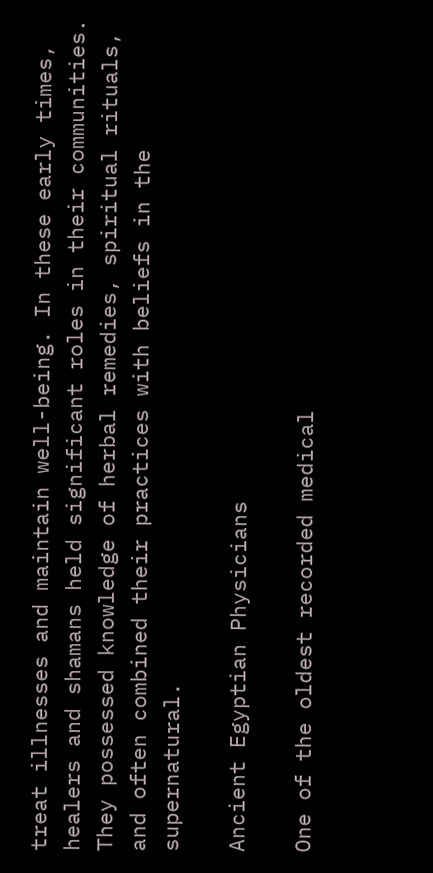treat illnesses and maintain well-being. In these early times, healers and shamans held significant roles in their communities. They possessed knowledge of herbal remedies, spiritual rituals, and often combined their practices with beliefs in the supernatural.

Ancient Egyptian Physicians

One of the oldest recorded medical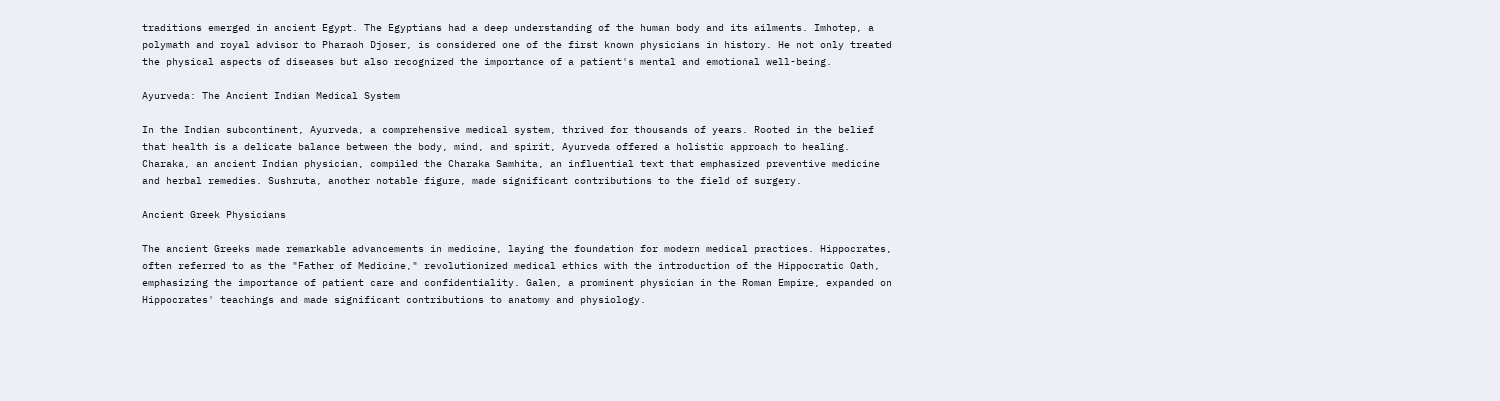traditions emerged in ancient Egypt. The Egyptians had a deep understanding of the human body and its ailments. Imhotep, a polymath and royal advisor to Pharaoh Djoser, is considered one of the first known physicians in history. He not only treated the physical aspects of diseases but also recognized the importance of a patient's mental and emotional well-being.

Ayurveda: The Ancient Indian Medical System

In the Indian subcontinent, Ayurveda, a comprehensive medical system, thrived for thousands of years. Rooted in the belief that health is a delicate balance between the body, mind, and spirit, Ayurveda offered a holistic approach to healing. Charaka, an ancient Indian physician, compiled the Charaka Samhita, an influential text that emphasized preventive medicine and herbal remedies. Sushruta, another notable figure, made significant contributions to the field of surgery.

Ancient Greek Physicians

The ancient Greeks made remarkable advancements in medicine, laying the foundation for modern medical practices. Hippocrates, often referred to as the "Father of Medicine," revolutionized medical ethics with the introduction of the Hippocratic Oath, emphasizing the importance of patient care and confidentiality. Galen, a prominent physician in the Roman Empire, expanded on Hippocrates' teachings and made significant contributions to anatomy and physiology.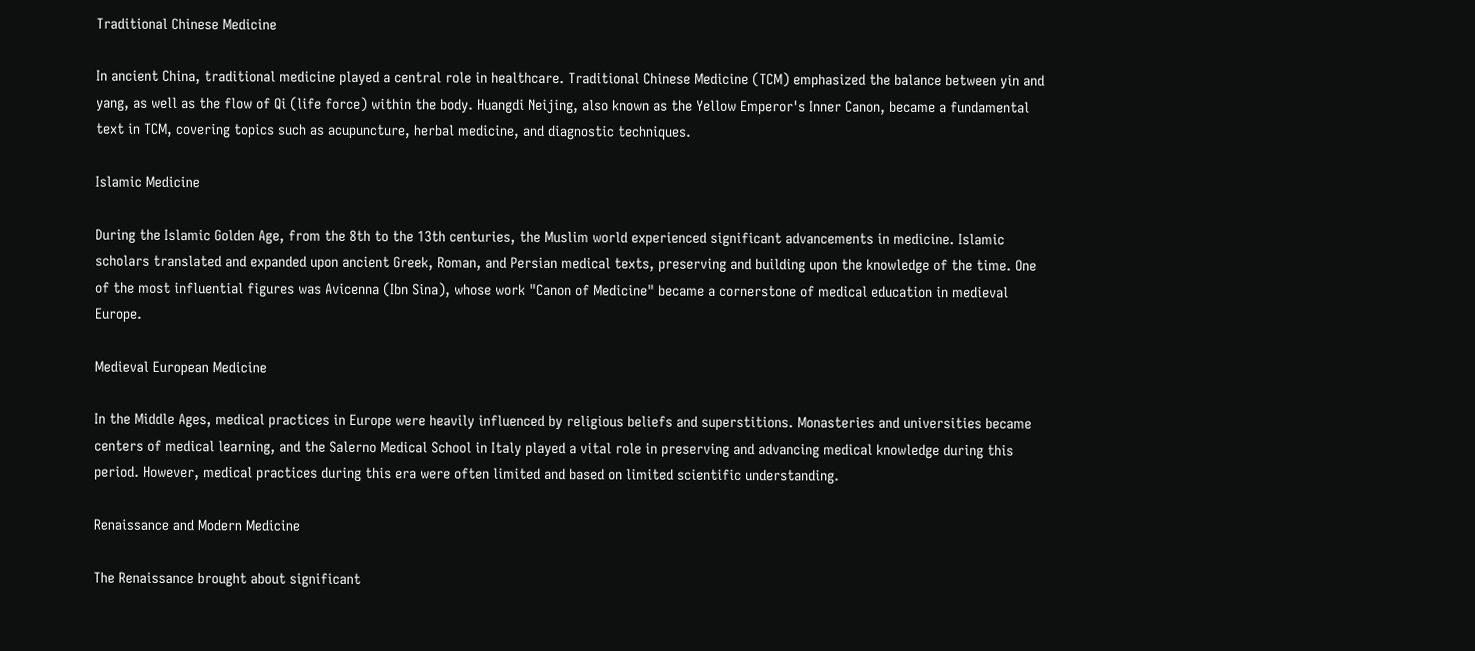Traditional Chinese Medicine

In ancient China, traditional medicine played a central role in healthcare. Traditional Chinese Medicine (TCM) emphasized the balance between yin and yang, as well as the flow of Qi (life force) within the body. Huangdi Neijing, also known as the Yellow Emperor's Inner Canon, became a fundamental text in TCM, covering topics such as acupuncture, herbal medicine, and diagnostic techniques.

Islamic Medicine

During the Islamic Golden Age, from the 8th to the 13th centuries, the Muslim world experienced significant advancements in medicine. Islamic scholars translated and expanded upon ancient Greek, Roman, and Persian medical texts, preserving and building upon the knowledge of the time. One of the most influential figures was Avicenna (Ibn Sina), whose work "Canon of Medicine" became a cornerstone of medical education in medieval Europe.

Medieval European Medicine

In the Middle Ages, medical practices in Europe were heavily influenced by religious beliefs and superstitions. Monasteries and universities became centers of medical learning, and the Salerno Medical School in Italy played a vital role in preserving and advancing medical knowledge during this period. However, medical practices during this era were often limited and based on limited scientific understanding.

Renaissance and Modern Medicine

The Renaissance brought about significant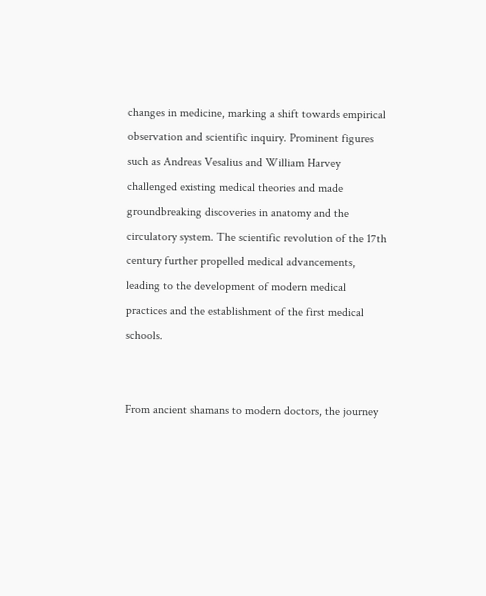changes in medicine, marking a shift towards empirical observation and scientific inquiry. Prominent figures such as Andreas Vesalius and William Harvey challenged existing medical theories and made groundbreaking discoveries in anatomy and the circulatory system. The scientific revolution of the 17th century further propelled medical advancements, leading to the development of modern medical practices and the establishment of the first medical schools.


From ancient shamans to modern doctors, the journey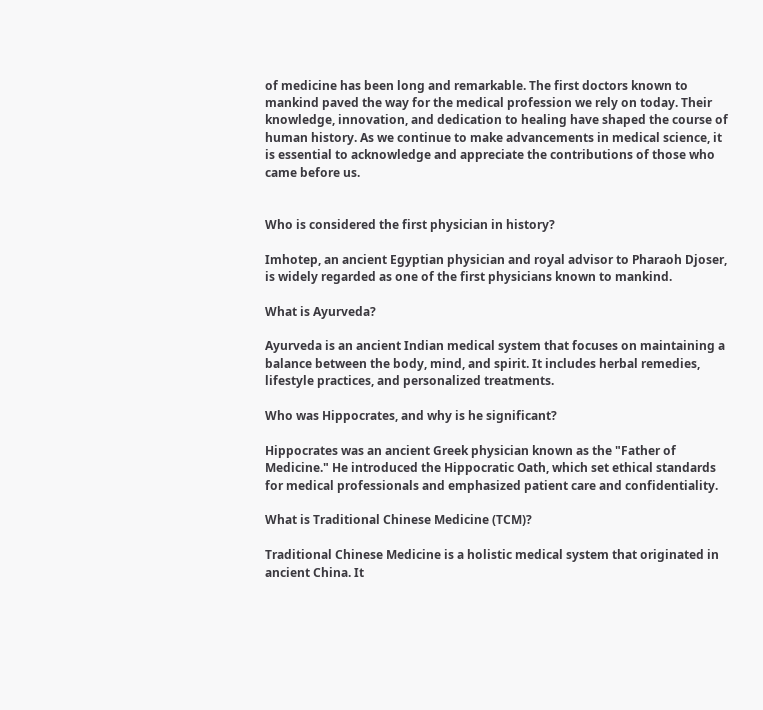of medicine has been long and remarkable. The first doctors known to mankind paved the way for the medical profession we rely on today. Their knowledge, innovation, and dedication to healing have shaped the course of human history. As we continue to make advancements in medical science, it is essential to acknowledge and appreciate the contributions of those who came before us.


Who is considered the first physician in history?

Imhotep, an ancient Egyptian physician and royal advisor to Pharaoh Djoser, is widely regarded as one of the first physicians known to mankind.

What is Ayurveda?

Ayurveda is an ancient Indian medical system that focuses on maintaining a balance between the body, mind, and spirit. It includes herbal remedies, lifestyle practices, and personalized treatments.

Who was Hippocrates, and why is he significant?

Hippocrates was an ancient Greek physician known as the "Father of Medicine." He introduced the Hippocratic Oath, which set ethical standards for medical professionals and emphasized patient care and confidentiality.

What is Traditional Chinese Medicine (TCM)?

Traditional Chinese Medicine is a holistic medical system that originated in ancient China. It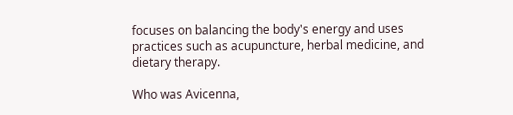focuses on balancing the body's energy and uses practices such as acupuncture, herbal medicine, and dietary therapy.

Who was Avicenna,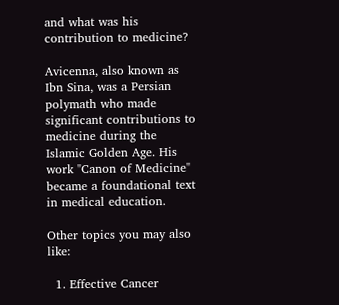and what was his contribution to medicine?

Avicenna, also known as Ibn Sina, was a Persian polymath who made significant contributions to medicine during the Islamic Golden Age. His work "Canon of Medicine" became a foundational text in medical education.

Other topics you may also like:

  1. Effective Cancer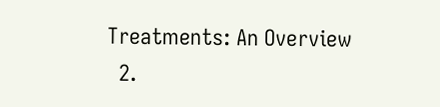Treatments: An Overview
  2.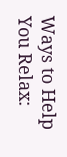Ways to Help You Relax: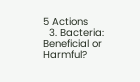5 Actions
  3. Bacteria: Beneficial or Harmful?